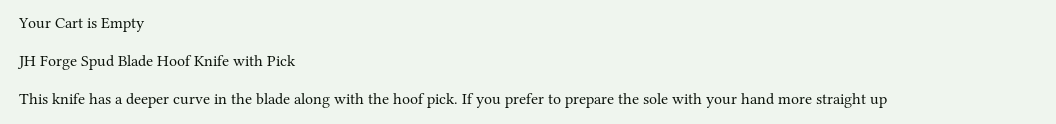Your Cart is Empty

JH Forge Spud Blade Hoof Knife with Pick

This knife has a deeper curve in the blade along with the hoof pick. If you prefer to prepare the sole with your hand more straight up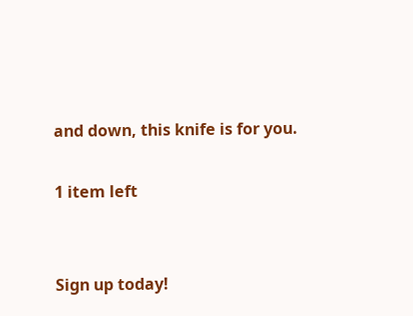and down, this knife is for you.

1 item left


Sign up today!